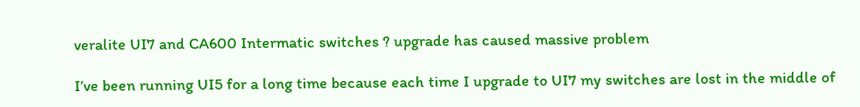veralite UI7 and CA600 Intermatic switches ? upgrade has caused massive problem

I’ve been running UI5 for a long time because each time I upgrade to UI7 my switches are lost in the middle of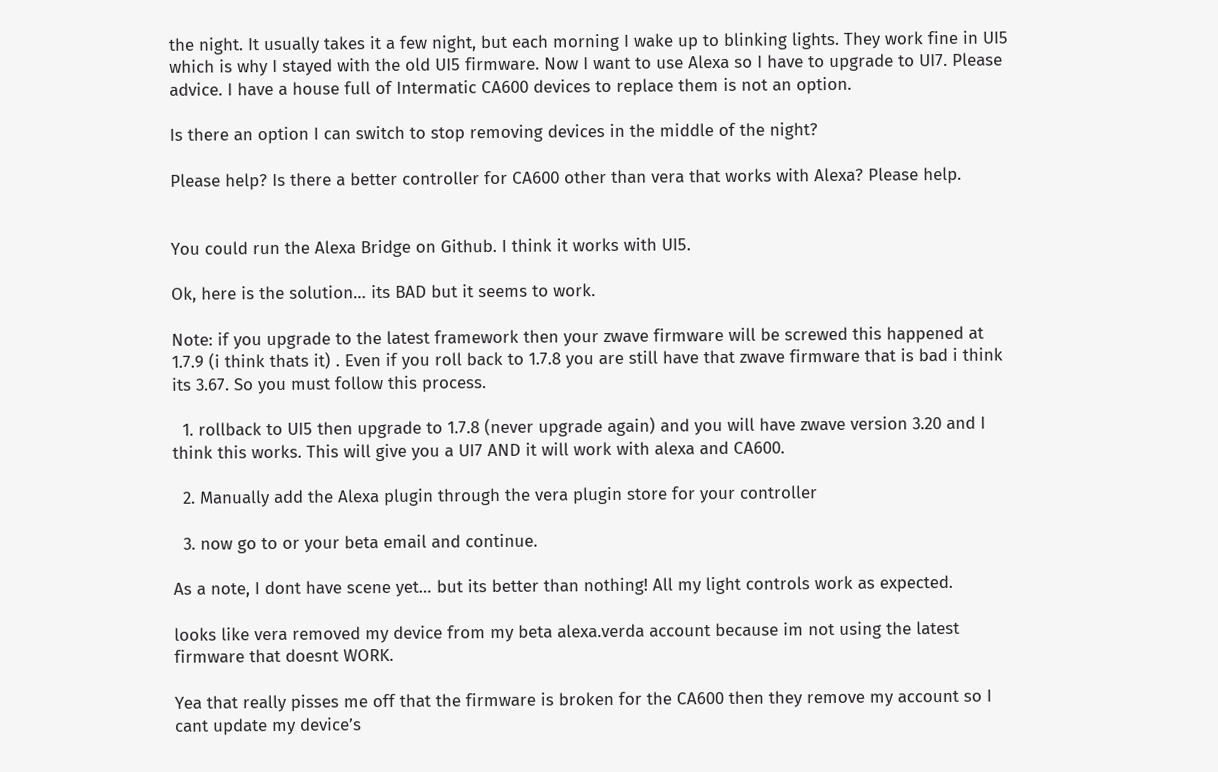the night. It usually takes it a few night, but each morning I wake up to blinking lights. They work fine in UI5 which is why I stayed with the old UI5 firmware. Now I want to use Alexa so I have to upgrade to UI7. Please advice. I have a house full of Intermatic CA600 devices to replace them is not an option.

Is there an option I can switch to stop removing devices in the middle of the night?

Please help? Is there a better controller for CA600 other than vera that works with Alexa? Please help.


You could run the Alexa Bridge on Github. I think it works with UI5.

Ok, here is the solution… its BAD but it seems to work.

Note: if you upgrade to the latest framework then your zwave firmware will be screwed this happened at 1.7.9 (i think thats it) . Even if you roll back to 1.7.8 you are still have that zwave firmware that is bad i think its 3.67. So you must follow this process.

  1. rollback to UI5 then upgrade to 1.7.8 (never upgrade again) and you will have zwave version 3.20 and I think this works. This will give you a UI7 AND it will work with alexa and CA600.

  2. Manually add the Alexa plugin through the vera plugin store for your controller

  3. now go to or your beta email and continue.

As a note, I dont have scene yet… but its better than nothing! All my light controls work as expected.

looks like vera removed my device from my beta alexa.verda account because im not using the latest firmware that doesnt WORK.

Yea that really pisses me off that the firmware is broken for the CA600 then they remove my account so I cant update my device’s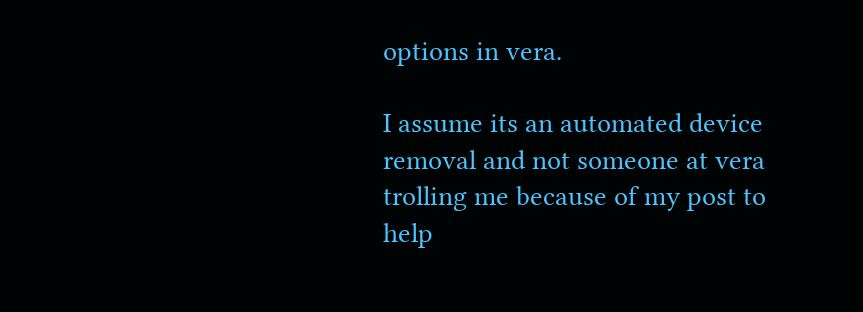options in vera.

I assume its an automated device removal and not someone at vera trolling me because of my post to help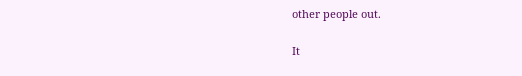other people out.

It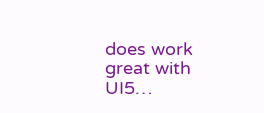does work great with UI5…